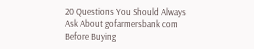20 Questions You Should Always Ask About gofarmersbank com Before Buying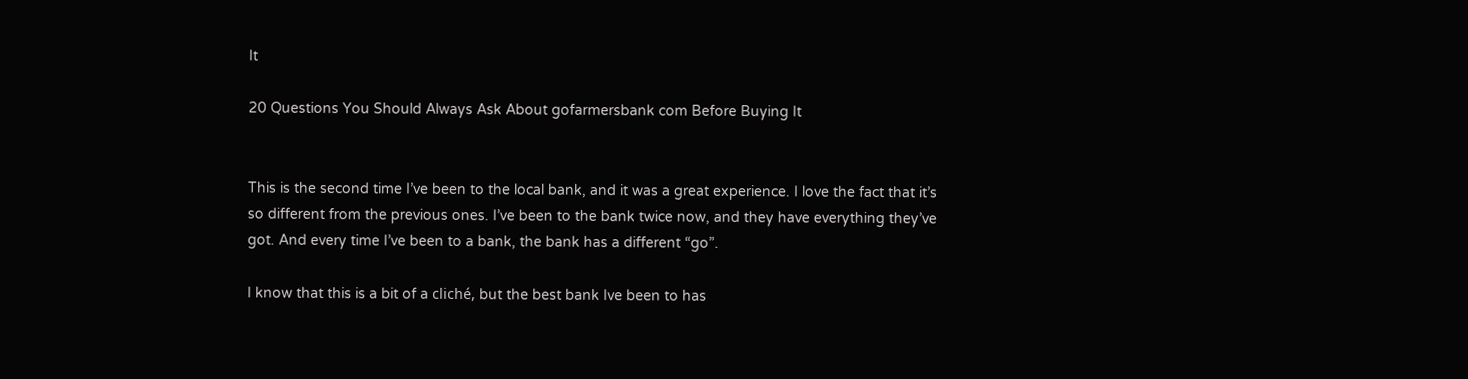It

20 Questions You Should Always Ask About gofarmersbank com Before Buying It


This is the second time I’ve been to the local bank, and it was a great experience. I love the fact that it’s so different from the previous ones. I’ve been to the bank twice now, and they have everything they’ve got. And every time I’ve been to a bank, the bank has a different “go”.

I know that this is a bit of a cliché, but the best bank Ive been to has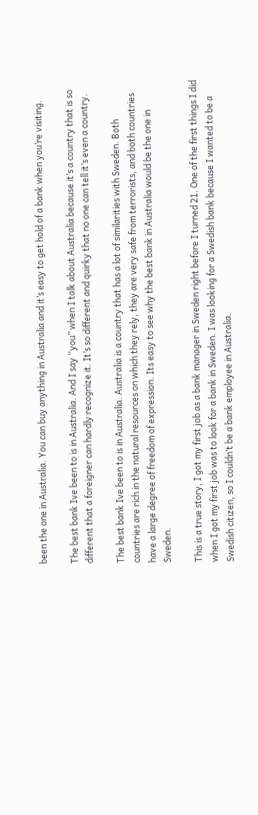been the one in Australia. You can buy anything in Australia and it’s easy to get hold of a bank when you’re visiting.

The best bank Ive been to is in Australia. And I say “you” when I talk about Australia because it’s a country that is so different that a foreigner can hardly recognize it. It’s so different and quirky that no one can tell it’s even a country.

The best bank Ive been to is in Australia. Australia is a country that has a lot of similarities with Sweden. Both countries are rich in the natural resources on which they rely, they are very safe from terrorists, and both countries have a large degree of freedom of expression. Its easy to see why the best bank in Australia would be the one in Sweden.

This is a true story, I got my first job as a bank manager in Sweden right before I turned 21. One of the first things I did when I got my first job was to look for a bank in Sweden. I was looking for a Swedish bank because I wanted to be a Swedish citizen, so I couldn’t be a bank employee in Australia.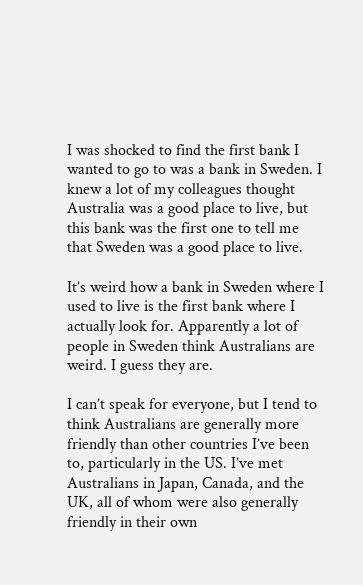I was shocked to find the first bank I wanted to go to was a bank in Sweden. I knew a lot of my colleagues thought Australia was a good place to live, but this bank was the first one to tell me that Sweden was a good place to live.

It’s weird how a bank in Sweden where I used to live is the first bank where I actually look for. Apparently a lot of people in Sweden think Australians are weird. I guess they are.

I can’t speak for everyone, but I tend to think Australians are generally more friendly than other countries I’ve been to, particularly in the US. I’ve met Australians in Japan, Canada, and the UK, all of whom were also generally friendly in their own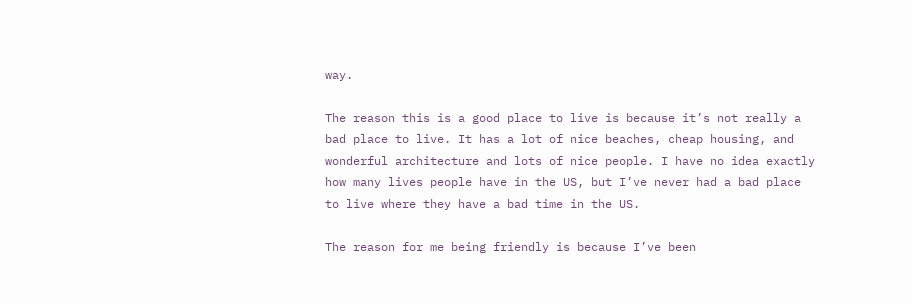way.

The reason this is a good place to live is because it’s not really a bad place to live. It has a lot of nice beaches, cheap housing, and wonderful architecture and lots of nice people. I have no idea exactly how many lives people have in the US, but I’ve never had a bad place to live where they have a bad time in the US.

The reason for me being friendly is because I’ve been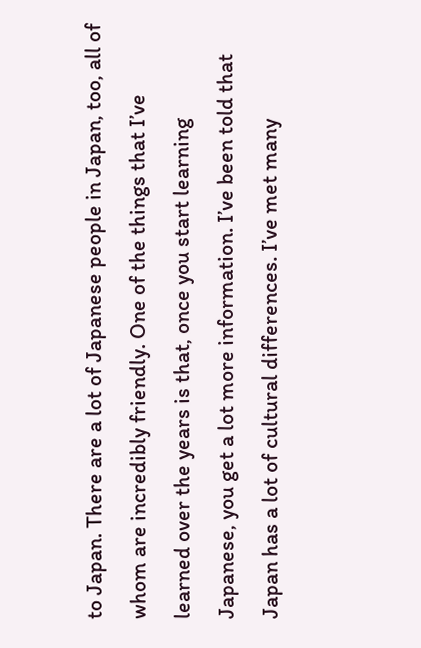to Japan. There are a lot of Japanese people in Japan, too, all of whom are incredibly friendly. One of the things that I’ve learned over the years is that, once you start learning Japanese, you get a lot more information. I’ve been told that Japan has a lot of cultural differences. I’ve met many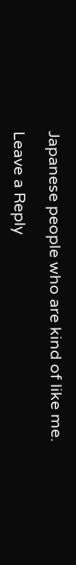Japanese people who are kind of like me.

Leave a Reply